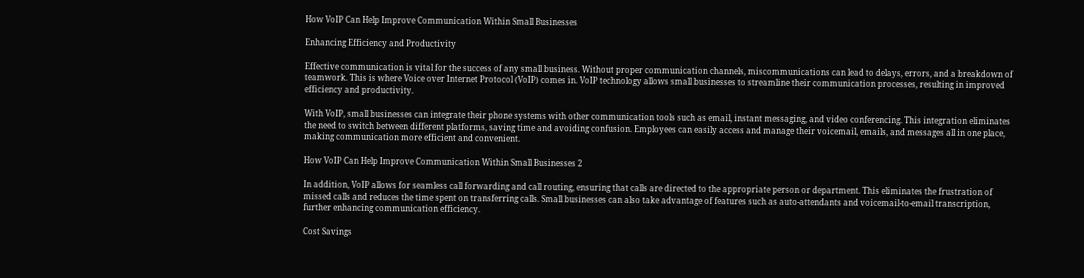How VoIP Can Help Improve Communication Within Small Businesses

Enhancing Efficiency and Productivity

Effective communication is vital for the success of any small business. Without proper communication channels, miscommunications can lead to delays, errors, and a breakdown of teamwork. This is where Voice over Internet Protocol (VoIP) comes in. VoIP technology allows small businesses to streamline their communication processes, resulting in improved efficiency and productivity.

With VoIP, small businesses can integrate their phone systems with other communication tools such as email, instant messaging, and video conferencing. This integration eliminates the need to switch between different platforms, saving time and avoiding confusion. Employees can easily access and manage their voicemail, emails, and messages all in one place, making communication more efficient and convenient.

How VoIP Can Help Improve Communication Within Small Businesses 2

In addition, VoIP allows for seamless call forwarding and call routing, ensuring that calls are directed to the appropriate person or department. This eliminates the frustration of missed calls and reduces the time spent on transferring calls. Small businesses can also take advantage of features such as auto-attendants and voicemail-to-email transcription, further enhancing communication efficiency.

Cost Savings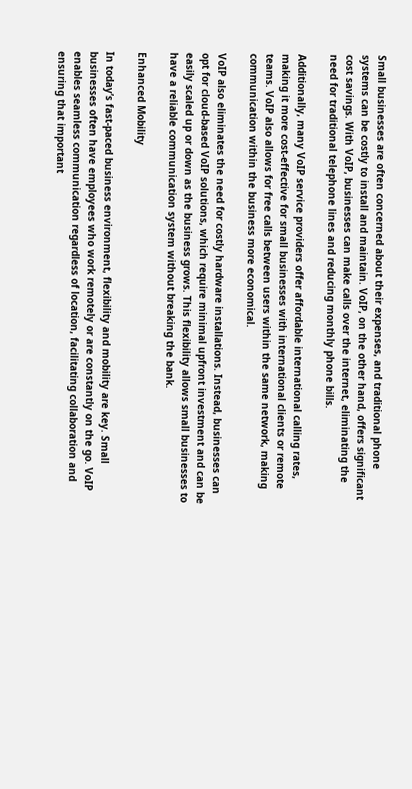Small businesses are often concerned about their expenses, and traditional phone systems can be costly to install and maintain. VoIP, on the other hand, offers significant cost savings. With VoIP, businesses can make calls over the internet, eliminating the need for traditional telephone lines and reducing monthly phone bills.

Additionally, many VoIP service providers offer affordable international calling rates, making it more cost-effective for small businesses with international clients or remote teams. VoIP also allows for free calls between users within the same network, making communication within the business more economical.

VoIP also eliminates the need for costly hardware installations. Instead, businesses can opt for cloud-based VoIP solutions, which require minimal upfront investment and can be easily scaled up or down as the business grows. This flexibility allows small businesses to have a reliable communication system without breaking the bank.

Enhanced Mobility

In today’s fast-paced business environment, flexibility and mobility are key. Small businesses often have employees who work remotely or are constantly on the go. VoIP enables seamless communication regardless of location, facilitating collaboration and ensuring that important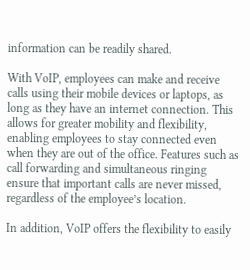information can be readily shared.

With VoIP, employees can make and receive calls using their mobile devices or laptops, as long as they have an internet connection. This allows for greater mobility and flexibility, enabling employees to stay connected even when they are out of the office. Features such as call forwarding and simultaneous ringing ensure that important calls are never missed, regardless of the employee’s location.

In addition, VoIP offers the flexibility to easily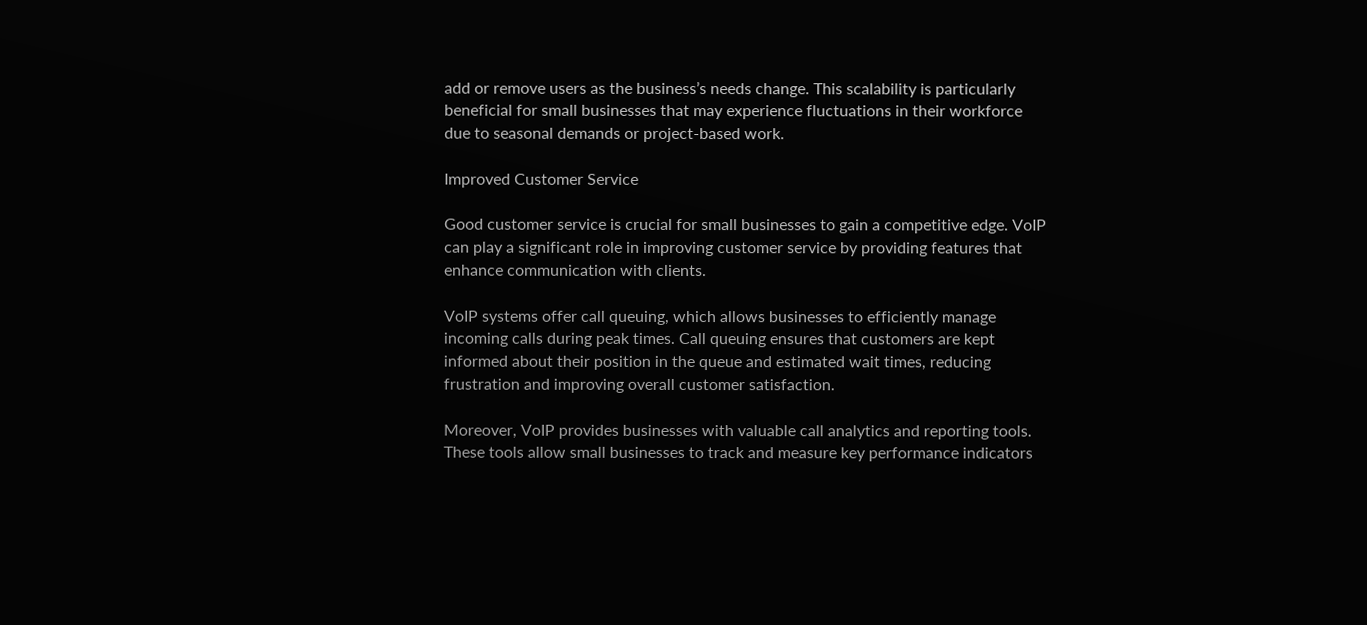add or remove users as the business’s needs change. This scalability is particularly beneficial for small businesses that may experience fluctuations in their workforce due to seasonal demands or project-based work.

Improved Customer Service

Good customer service is crucial for small businesses to gain a competitive edge. VoIP can play a significant role in improving customer service by providing features that enhance communication with clients.

VoIP systems offer call queuing, which allows businesses to efficiently manage incoming calls during peak times. Call queuing ensures that customers are kept informed about their position in the queue and estimated wait times, reducing frustration and improving overall customer satisfaction.

Moreover, VoIP provides businesses with valuable call analytics and reporting tools. These tools allow small businesses to track and measure key performance indicators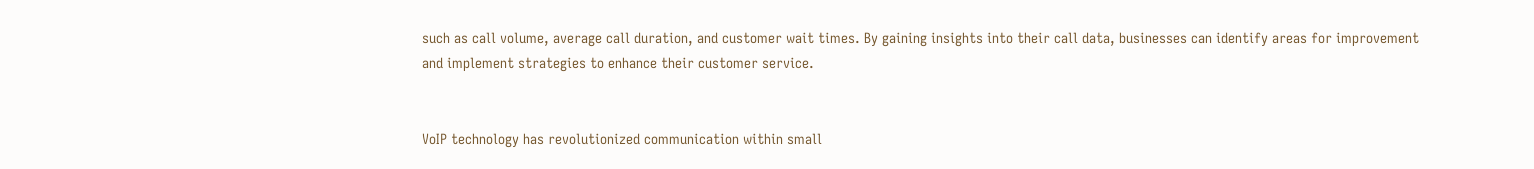such as call volume, average call duration, and customer wait times. By gaining insights into their call data, businesses can identify areas for improvement and implement strategies to enhance their customer service.


VoIP technology has revolutionized communication within small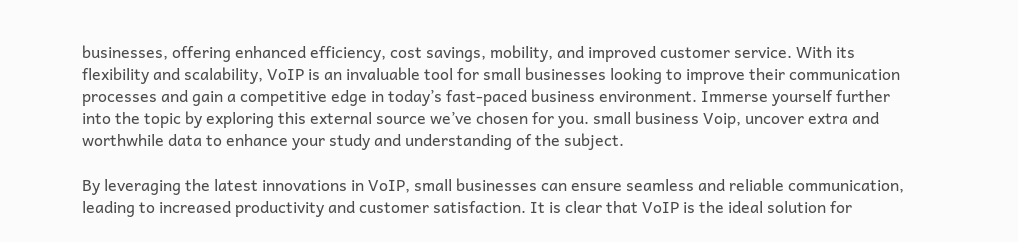businesses, offering enhanced efficiency, cost savings, mobility, and improved customer service. With its flexibility and scalability, VoIP is an invaluable tool for small businesses looking to improve their communication processes and gain a competitive edge in today’s fast-paced business environment. Immerse yourself further into the topic by exploring this external source we’ve chosen for you. small business Voip, uncover extra and worthwhile data to enhance your study and understanding of the subject.

By leveraging the latest innovations in VoIP, small businesses can ensure seamless and reliable communication, leading to increased productivity and customer satisfaction. It is clear that VoIP is the ideal solution for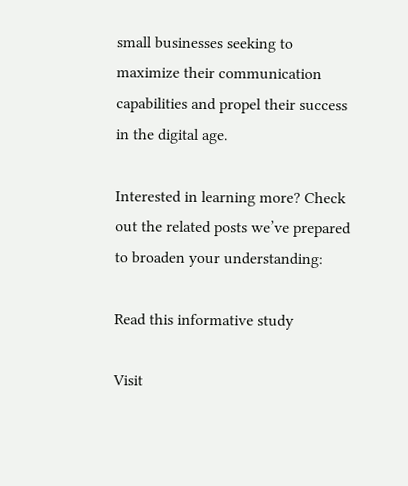small businesses seeking to maximize their communication capabilities and propel their success in the digital age.

Interested in learning more? Check out the related posts we’ve prepared to broaden your understanding:

Read this informative study

Visit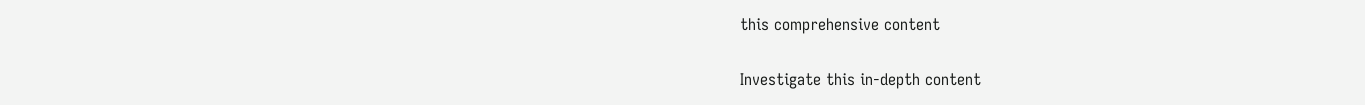this comprehensive content

Investigate this in-depth content